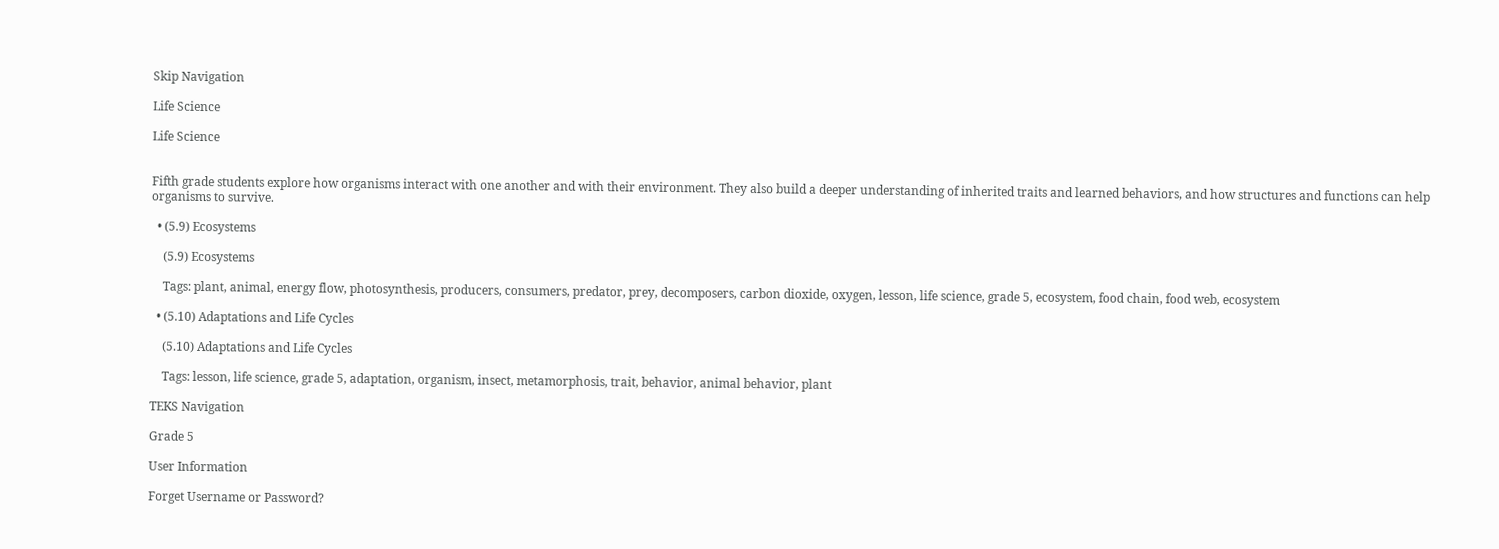Skip Navigation

Life Science

Life Science


Fifth grade students explore how organisms interact with one another and with their environment. They also build a deeper understanding of inherited traits and learned behaviors, and how structures and functions can help organisms to survive.

  • (5.9) Ecosystems

    (5.9) Ecosystems

    Tags: plant, animal, energy flow, photosynthesis, producers, consumers, predator, prey, decomposers, carbon dioxide, oxygen, lesson, life science, grade 5, ecosystem, food chain, food web, ecosystem

  • (5.10) Adaptations and Life Cycles

    (5.10) Adaptations and Life Cycles

    Tags: lesson, life science, grade 5, adaptation, organism, insect, metamorphosis, trait, behavior, animal behavior, plant

TEKS Navigation

Grade 5

User Information

Forget Username or Password?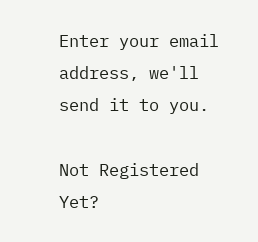Enter your email address, we'll send it to you.

Not Registered Yet?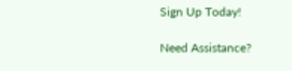Sign Up Today!

Need Assistance?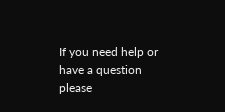If you need help or have a question please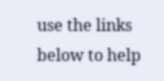use the links below to help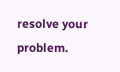resolve your problem.